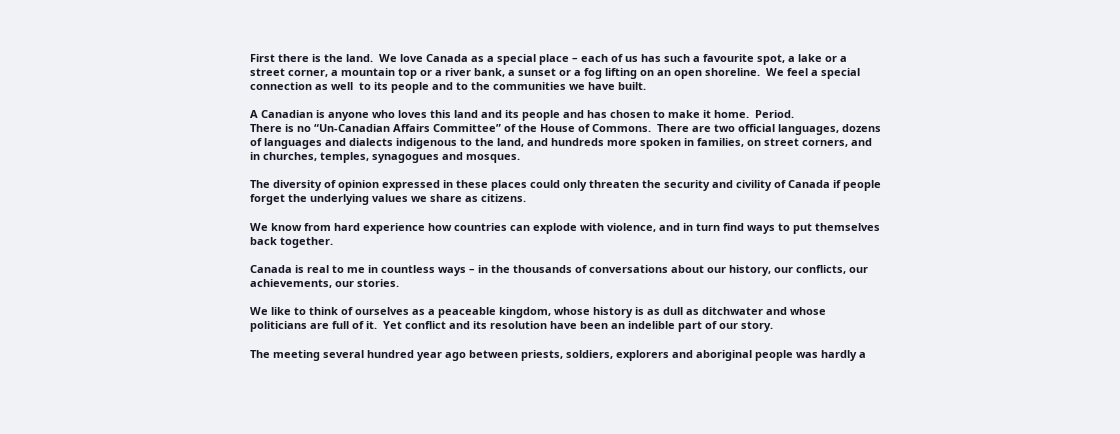First there is the land.  We love Canada as a special place – each of us has such a favourite spot, a lake or a street corner, a mountain top or a river bank, a sunset or a fog lifting on an open shoreline.  We feel a special connection as well  to its people and to the communities we have built.

A Canadian is anyone who loves this land and its people and has chosen to make it home.  Period.
There is no “Un-Canadian Affairs Committee” of the House of Commons.  There are two official languages, dozens of languages and dialects indigenous to the land, and hundreds more spoken in families, on street corners, and in churches, temples, synagogues and mosques.

The diversity of opinion expressed in these places could only threaten the security and civility of Canada if people forget the underlying values we share as citizens.

We know from hard experience how countries can explode with violence, and in turn find ways to put themselves back together.

Canada is real to me in countless ways – in the thousands of conversations about our history, our conflicts, our achievements, our stories.

We like to think of ourselves as a peaceable kingdom, whose history is as dull as ditchwater and whose politicians are full of it.  Yet conflict and its resolution have been an indelible part of our story.

The meeting several hundred year ago between priests, soldiers, explorers and aboriginal people was hardly a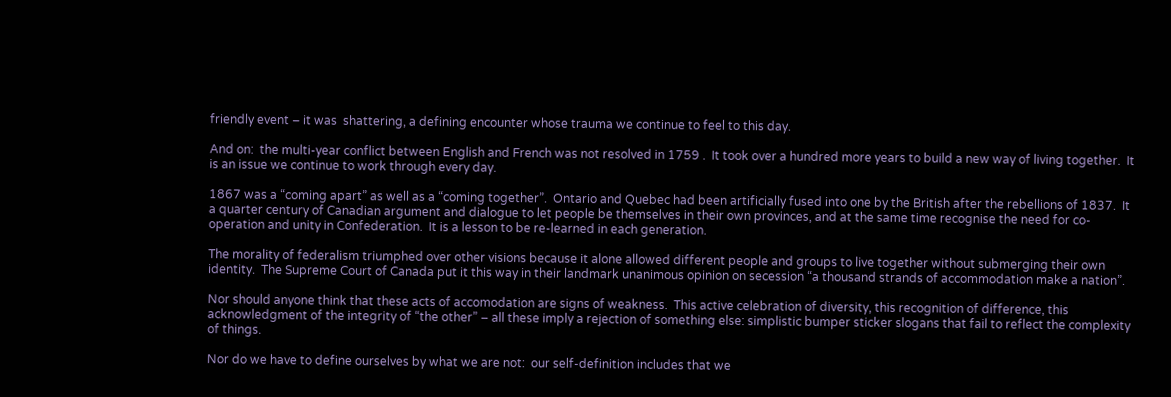friendly event – it was  shattering, a defining encounter whose trauma we continue to feel to this day.

And on:  the multi-year conflict between English and French was not resolved in 1759 .  It took over a hundred more years to build a new way of living together.  It is an issue we continue to work through every day.

1867 was a “coming apart” as well as a “coming together”.  Ontario and Quebec had been artificially fused into one by the British after the rebellions of 1837.  It a quarter century of Canadian argument and dialogue to let people be themselves in their own provinces, and at the same time recognise the need for co-operation and unity in Confederation.  It is a lesson to be re-learned in each generation.

The morality of federalism triumphed over other visions because it alone allowed different people and groups to live together without submerging their own identity.  The Supreme Court of Canada put it this way in their landmark unanimous opinion on secession “a thousand strands of accommodation make a nation”.

Nor should anyone think that these acts of accomodation are signs of weakness.  This active celebration of diversity, this recognition of difference, this acknowledgment of the integrity of “the other” – all these imply a rejection of something else: simplistic bumper sticker slogans that fail to reflect the complexity of things.

Nor do we have to define ourselves by what we are not:  our self-definition includes that we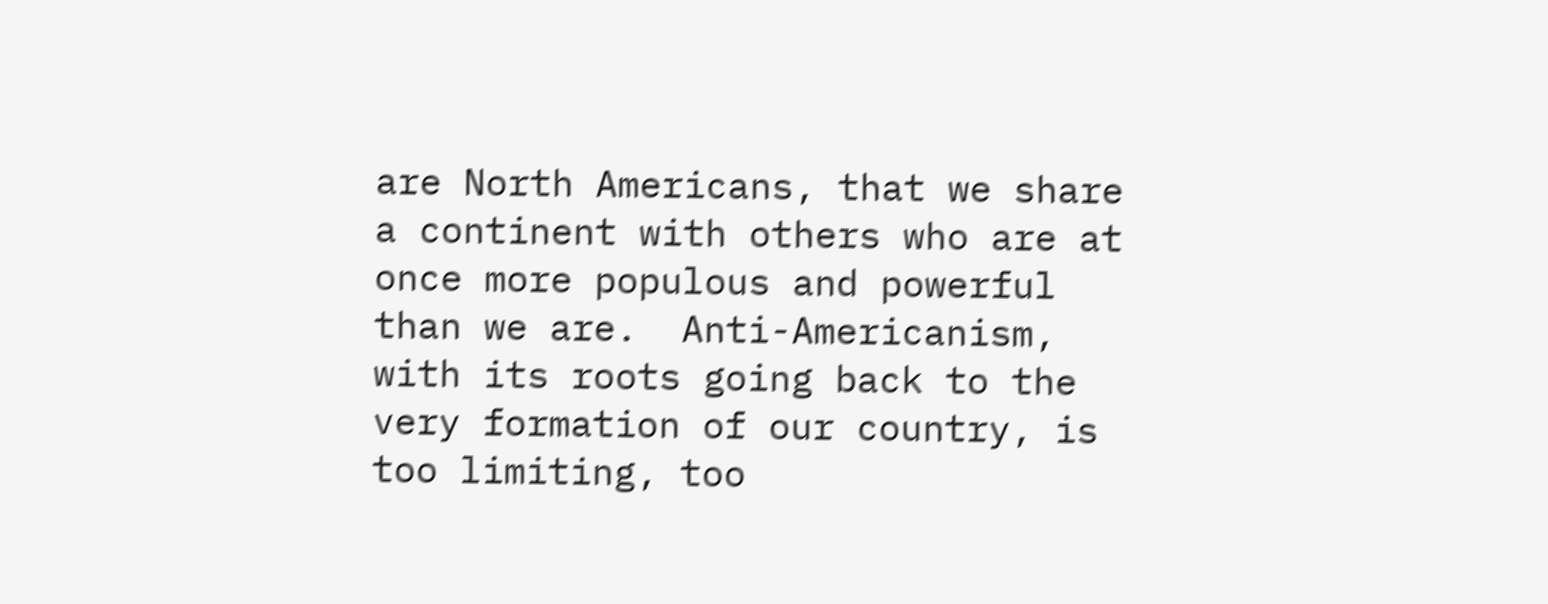are North Americans, that we share a continent with others who are at once more populous and powerful than we are.  Anti-Americanism, with its roots going back to the very formation of our country, is too limiting, too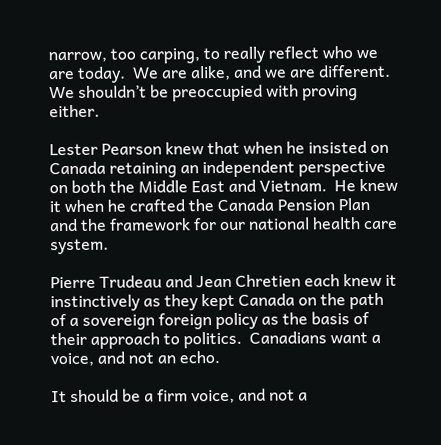narrow, too carping, to really reflect who we are today.  We are alike, and we are different.  We shouldn’t be preoccupied with proving either.

Lester Pearson knew that when he insisted on Canada retaining an independent perspective on both the Middle East and Vietnam.  He knew it when he crafted the Canada Pension Plan and the framework for our national health care system.

Pierre Trudeau and Jean Chretien each knew it instinctively as they kept Canada on the path of a sovereign foreign policy as the basis of their approach to politics.  Canadians want a voice, and not an echo.

It should be a firm voice, and not a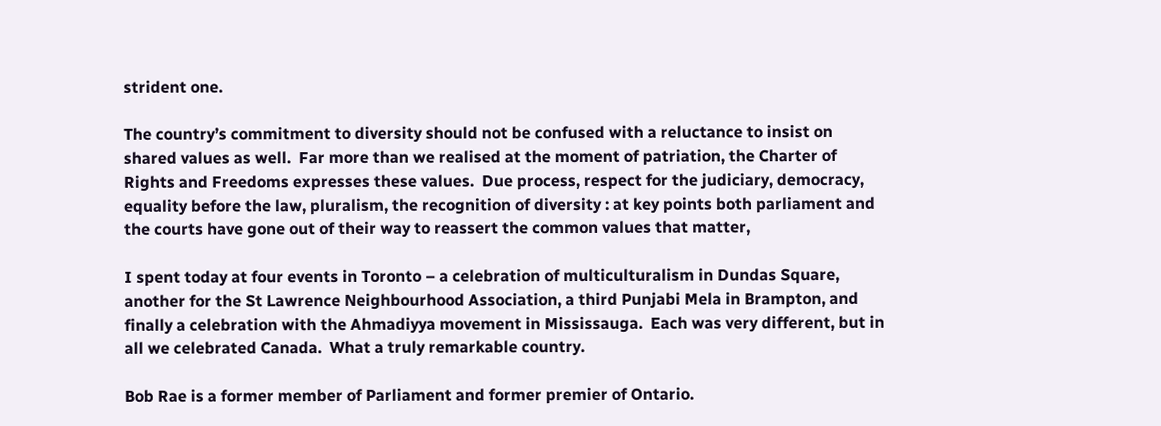strident one.

The country’s commitment to diversity should not be confused with a reluctance to insist on shared values as well.  Far more than we realised at the moment of patriation, the Charter of Rights and Freedoms expresses these values.  Due process, respect for the judiciary, democracy, equality before the law, pluralism, the recognition of diversity : at key points both parliament and the courts have gone out of their way to reassert the common values that matter,

I spent today at four events in Toronto – a celebration of multiculturalism in Dundas Square, another for the St Lawrence Neighbourhood Association, a third Punjabi Mela in Brampton, and finally a celebration with the Ahmadiyya movement in Mississauga.  Each was very different, but in all we celebrated Canada.  What a truly remarkable country.

Bob Rae is a former member of Parliament and former premier of Ontario.